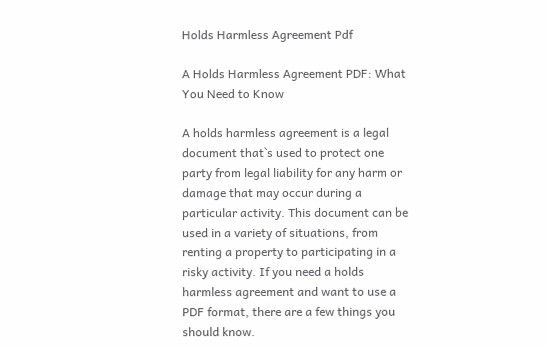Holds Harmless Agreement Pdf

A Holds Harmless Agreement PDF: What You Need to Know

A holds harmless agreement is a legal document that`s used to protect one party from legal liability for any harm or damage that may occur during a particular activity. This document can be used in a variety of situations, from renting a property to participating in a risky activity. If you need a holds harmless agreement and want to use a PDF format, there are a few things you should know.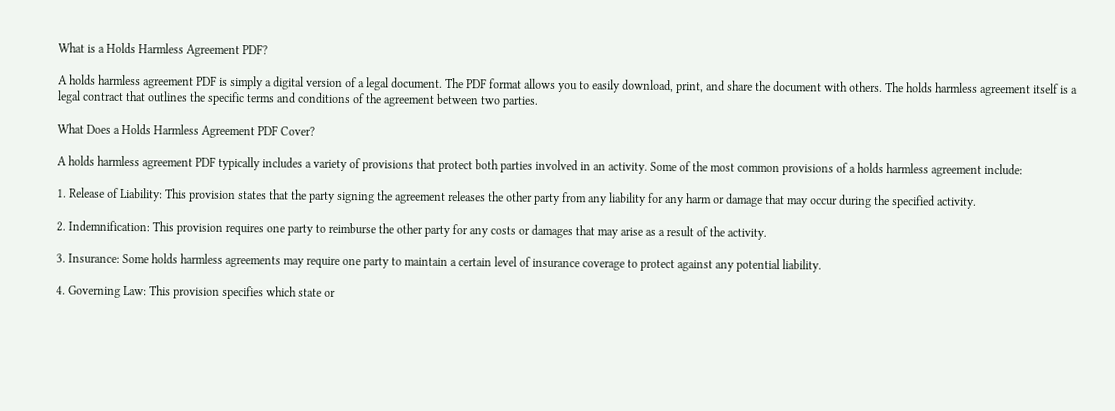What is a Holds Harmless Agreement PDF?

A holds harmless agreement PDF is simply a digital version of a legal document. The PDF format allows you to easily download, print, and share the document with others. The holds harmless agreement itself is a legal contract that outlines the specific terms and conditions of the agreement between two parties.

What Does a Holds Harmless Agreement PDF Cover?

A holds harmless agreement PDF typically includes a variety of provisions that protect both parties involved in an activity. Some of the most common provisions of a holds harmless agreement include:

1. Release of Liability: This provision states that the party signing the agreement releases the other party from any liability for any harm or damage that may occur during the specified activity.

2. Indemnification: This provision requires one party to reimburse the other party for any costs or damages that may arise as a result of the activity.

3. Insurance: Some holds harmless agreements may require one party to maintain a certain level of insurance coverage to protect against any potential liability.

4. Governing Law: This provision specifies which state or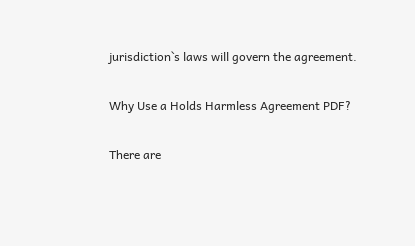jurisdiction`s laws will govern the agreement.

Why Use a Holds Harmless Agreement PDF?

There are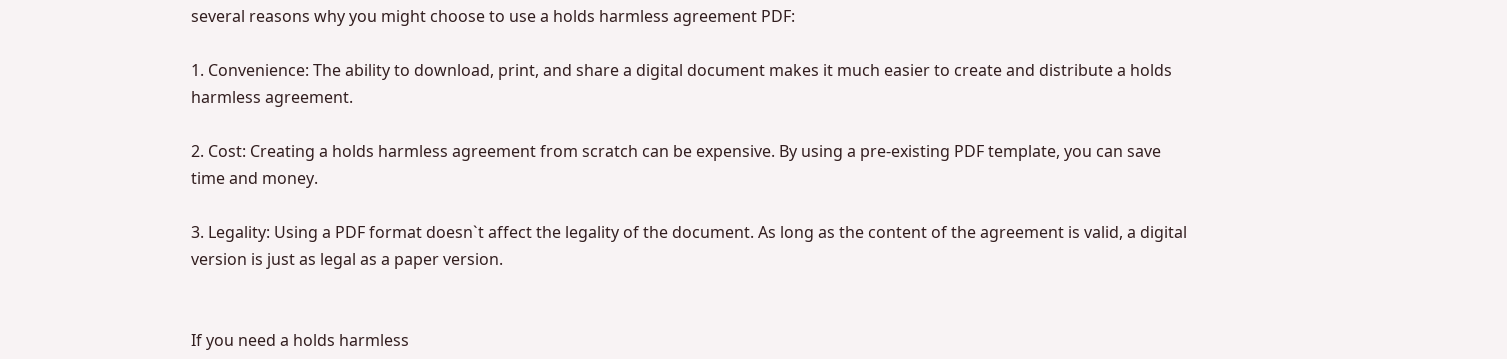several reasons why you might choose to use a holds harmless agreement PDF:

1. Convenience: The ability to download, print, and share a digital document makes it much easier to create and distribute a holds harmless agreement.

2. Cost: Creating a holds harmless agreement from scratch can be expensive. By using a pre-existing PDF template, you can save time and money.

3. Legality: Using a PDF format doesn`t affect the legality of the document. As long as the content of the agreement is valid, a digital version is just as legal as a paper version.


If you need a holds harmless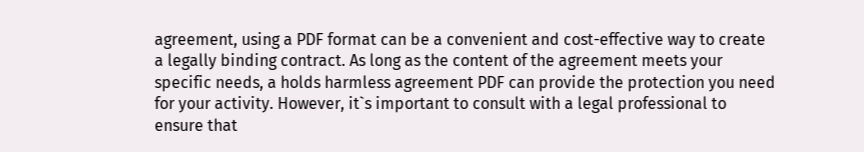agreement, using a PDF format can be a convenient and cost-effective way to create a legally binding contract. As long as the content of the agreement meets your specific needs, a holds harmless agreement PDF can provide the protection you need for your activity. However, it`s important to consult with a legal professional to ensure that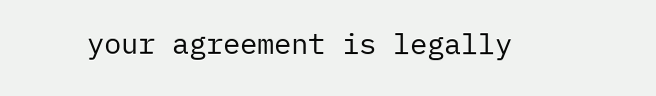your agreement is legally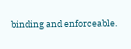binding and enforceable.